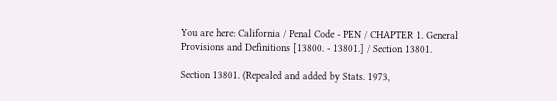You are here: California / Penal Code - PEN / CHAPTER 1. General Provisions and Definitions [13800. - 13801.] / Section 13801.

Section 13801. (Repealed and added by Stats. 1973,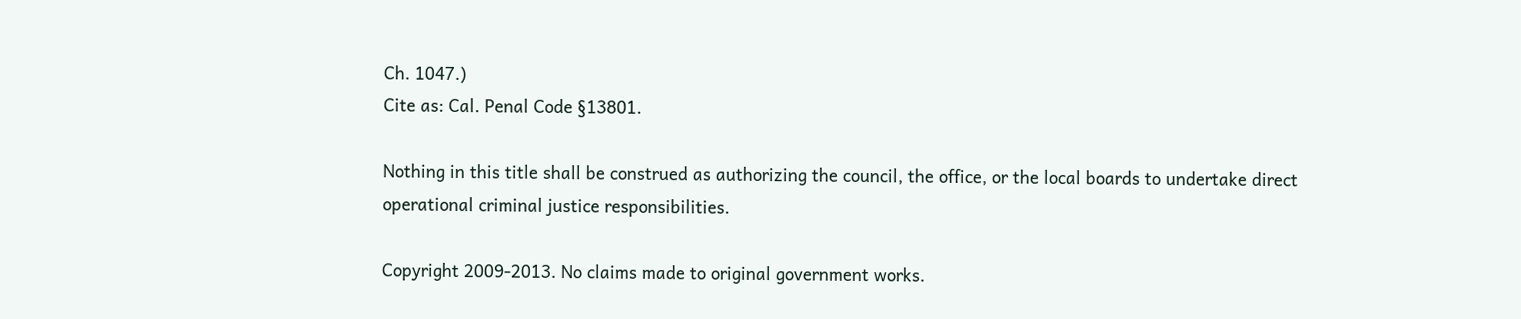Ch. 1047.)
Cite as: Cal. Penal Code §13801.

Nothing in this title shall be construed as authorizing the council, the office, or the local boards to undertake direct operational criminal justice responsibilities.

Copyright 2009-2013. No claims made to original government works.